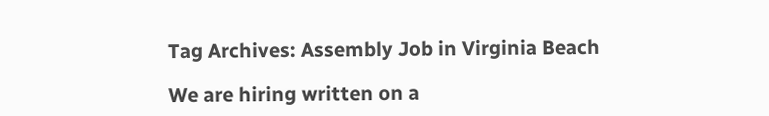Tag Archives: Assembly Job in Virginia Beach

We are hiring written on a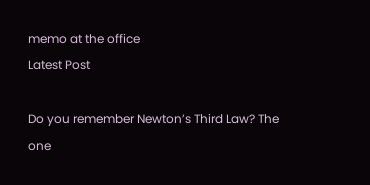memo at the office
Latest Post

Do you remember Newton’s Third Law? The one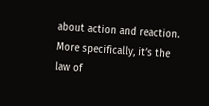about action and reaction. More specifically, it’s the law of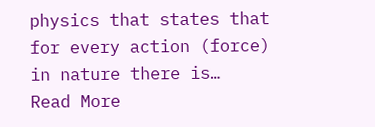physics that states that for every action (force) in nature there is…
Read More